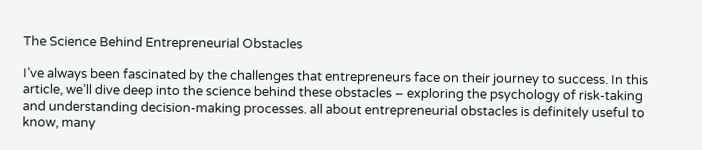The Science Behind Entrepreneurial Obstacles

I’ve always been fascinated by the challenges that entrepreneurs face on their journey to success. In this article, we’ll dive deep into the science behind these obstacles – exploring the psychology of risk-taking and understanding decision-making processes. all about entrepreneurial obstacles is definitely useful to know, many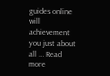guides online will achievement you just about all … Read more